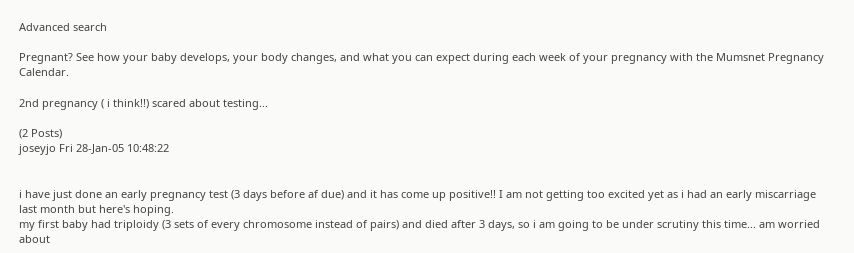Advanced search

Pregnant? See how your baby develops, your body changes, and what you can expect during each week of your pregnancy with the Mumsnet Pregnancy Calendar.

2nd pregnancy ( i think!!) scared about testing...

(2 Posts)
joseyjo Fri 28-Jan-05 10:48:22


i have just done an early pregnancy test (3 days before af due) and it has come up positive!! I am not getting too excited yet as i had an early miscarriage last month but here's hoping.
my first baby had triploidy (3 sets of every chromosome instead of pairs) and died after 3 days, so i am going to be under scrutiny this time... am worried about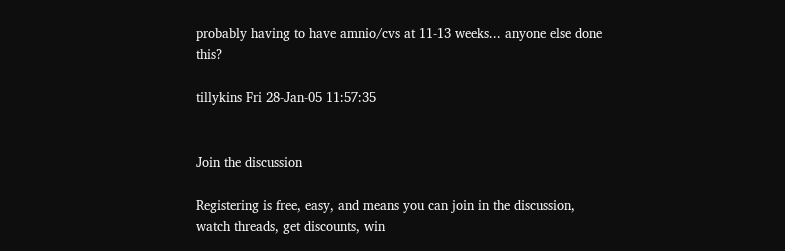probably having to have amnio/cvs at 11-13 weeks... anyone else done this?

tillykins Fri 28-Jan-05 11:57:35


Join the discussion

Registering is free, easy, and means you can join in the discussion, watch threads, get discounts, win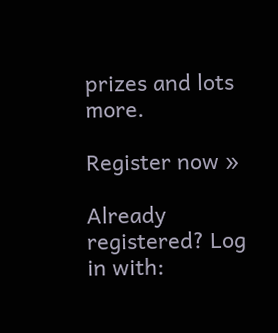prizes and lots more.

Register now »

Already registered? Log in with: